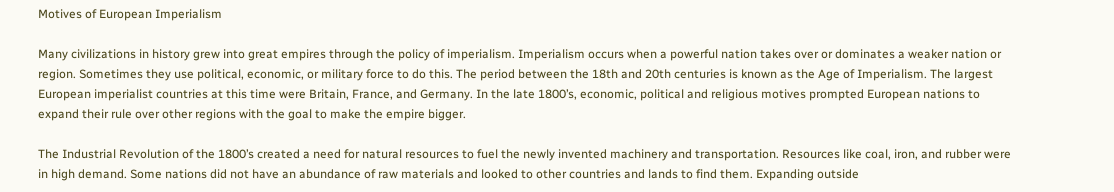Motives of European Imperialism

Many civilizations in history grew into great empires through the policy of imperialism. Imperialism occurs when a powerful nation takes over or dominates a weaker nation or region. Sometimes they use political, economic, or military force to do this. The period between the 18th and 20th centuries is known as the Age of Imperialism. The largest European imperialist countries at this time were Britain, France, and Germany. In the late 1800’s, economic, political and religious motives prompted European nations to expand their rule over other regions with the goal to make the empire bigger.

The Industrial Revolution of the 1800’s created a need for natural resources to fuel the newly invented machinery and transportation. Resources like coal, iron, and rubber were in high demand. Some nations did not have an abundance of raw materials and looked to other countries and lands to find them. Expanding outside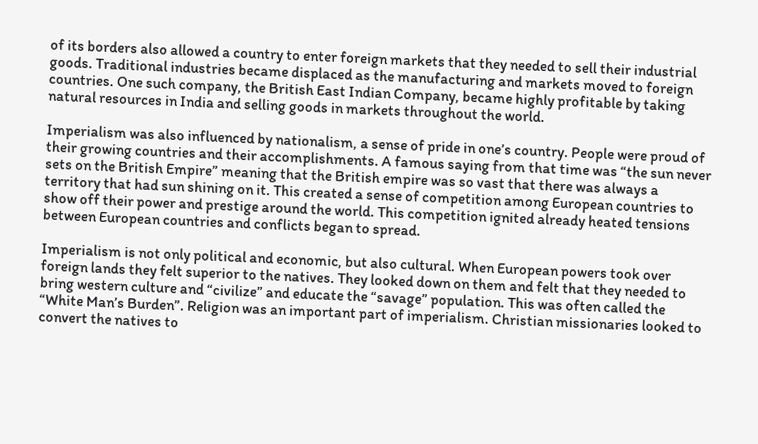of its borders also allowed a country to enter foreign markets that they needed to sell their industrial goods. Traditional industries became displaced as the manufacturing and markets moved to foreign countries. One such company, the British East Indian Company, became highly profitable by taking natural resources in India and selling goods in markets throughout the world.

Imperialism was also influenced by nationalism, a sense of pride in one’s country. People were proud of their growing countries and their accomplishments. A famous saying from that time was “the sun never sets on the British Empire” meaning that the British empire was so vast that there was always a territory that had sun shining on it. This created a sense of competition among European countries to show off their power and prestige around the world. This competition ignited already heated tensions between European countries and conflicts began to spread.

Imperialism is not only political and economic, but also cultural. When European powers took over foreign lands they felt superior to the natives. They looked down on them and felt that they needed to bring western culture and “civilize” and educate the “savage” population. This was often called the “White Man’s Burden”. Religion was an important part of imperialism. Christian missionaries looked to convert the natives to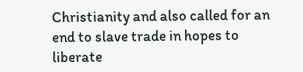Christianity and also called for an end to slave trade in hopes to liberate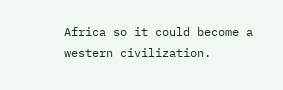Africa so it could become a western civilization.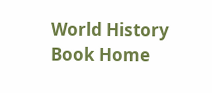World History Book Home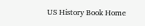US History Book Home